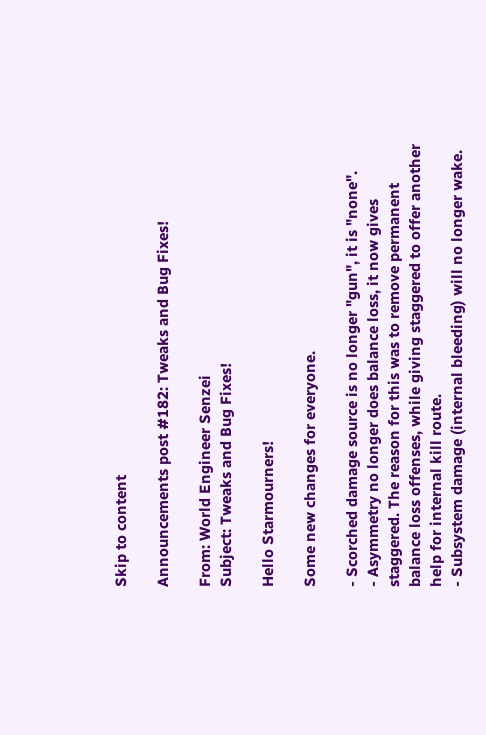Skip to content

Announcements post #182: Tweaks and Bug Fixes!

From: World Engineer Senzei
Subject: Tweaks and Bug Fixes!

Hello Starmourners!

Some new changes for everyone.

- Scorched damage source is no longer "gun", it is "none".
- Asymmetry no longer does balance loss, it now gives staggered. The reason for this was to remove permanent balance loss offenses, while giving staggered to offer another help for internal kill route.
- Subsystem damage (internal bleeding) will no longer wake.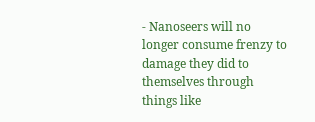- Nanoseers will no longer consume frenzy to damage they did to themselves through things like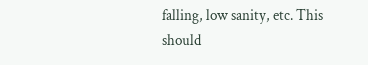falling, low sanity, etc. This should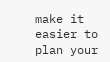make it easier to plan your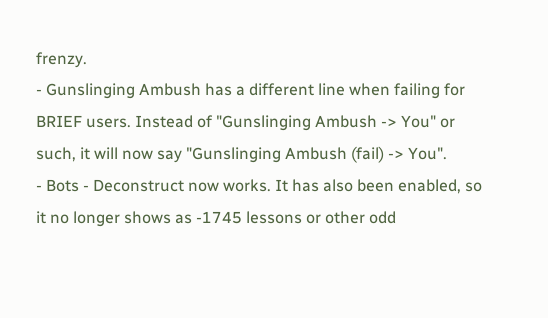frenzy.
- Gunslinging Ambush has a different line when failing for BRIEF users. Instead of "Gunslinging Ambush -> You" or such, it will now say "Gunslinging Ambush (fail) -> You".
- Bots - Deconstruct now works. It has also been enabled, so it no longer shows as -1745 lessons or other odd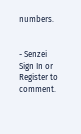numbers.


- Senzei
Sign In or Register to comment.